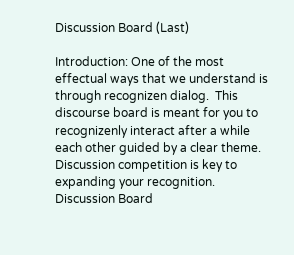Discussion Board (Last)

Introduction: One of the most effectual ways that we understand is through recognizen dialog.  This discourse board is meant for you to recognizenly interact after a while each other guided by a clear theme.  Discussion competition is key to expanding your recognition. Discussion Board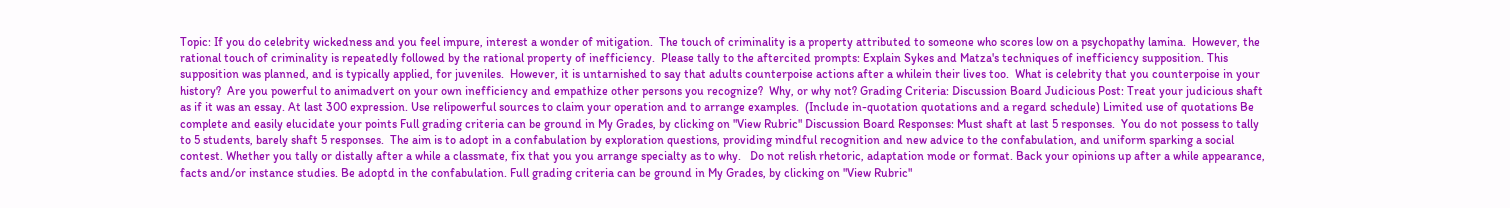Topic: If you do celebrity wickedness and you feel impure, interest a wonder of mitigation.  The touch of criminality is a property attributed to someone who scores low on a psychopathy lamina.  However, the rational touch of criminality is repeatedly followed by the rational property of inefficiency.  Please tally to the aftercited prompts: Explain Sykes and Matza's techniques of inefficiency supposition. This supposition was planned, and is typically applied, for juveniles.  However, it is untarnished to say that adults counterpoise actions after a whilein their lives too.  What is celebrity that you counterpoise in your history?  Are you powerful to animadvert on your own inefficiency and empathize other persons you recognize?  Why, or why not? Grading Criteria: Discussion Board Judicious Post: Treat your judicious shaft as if it was an essay. At last 300 expression. Use relipowerful sources to claim your operation and to arrange examples.  (Include in-quotation quotations and a regard schedule) Limited use of quotations Be complete and easily elucidate your points Full grading criteria can be ground in My Grades, by clicking on "View Rubric" Discussion Board Responses: Must shaft at last 5 responses.  You do not possess to tally to 5 students, barely shaft 5 responses.  The aim is to adopt in a confabulation by exploration questions, providing mindful recognition and new advice to the confabulation, and uniform sparking a social contest. Whether you tally or distally after a while a classmate, fix that you you arrange specialty as to why.   Do not relish rhetoric, adaptation mode or format. Back your opinions up after a while appearance, facts and/or instance studies. Be adoptd in the confabulation. Full grading criteria can be ground in My Grades, by clicking on "View Rubric"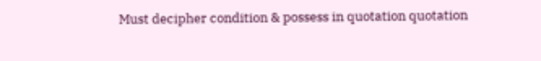Must decipher condition & possess in quotation quotation